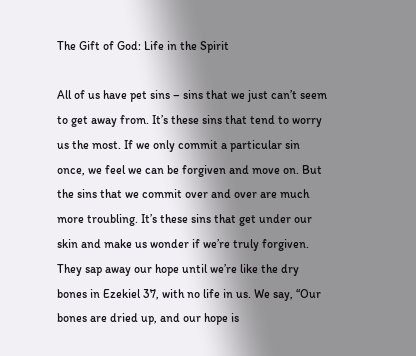The Gift of God: Life in the Spirit

All of us have pet sins – sins that we just can’t seem to get away from. It’s these sins that tend to worry us the most. If we only commit a particular sin once, we feel we can be forgiven and move on. But the sins that we commit over and over are much more troubling. It’s these sins that get under our skin and make us wonder if we’re truly forgiven. They sap away our hope until we’re like the dry bones in Ezekiel 37, with no life in us. We say, “Our bones are dried up, and our hope is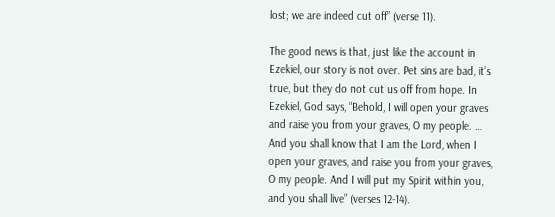lost; we are indeed cut off” (verse 11).

The good news is that, just like the account in Ezekiel, our story is not over. Pet sins are bad, it’s true, but they do not cut us off from hope. In Ezekiel, God says, “Behold, I will open your graves and raise you from your graves, O my people. … And you shall know that I am the Lord, when I open your graves, and raise you from your graves, O my people. And I will put my Spirit within you, and you shall live” (verses 12-14).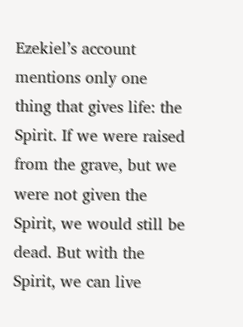Ezekiel’s account mentions only one thing that gives life: the Spirit. If we were raised from the grave, but we were not given the Spirit, we would still be dead. But with the Spirit, we can live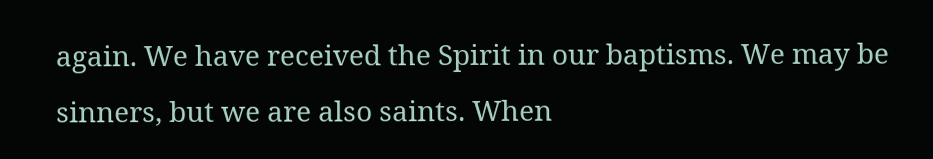again. We have received the Spirit in our baptisms. We may be sinners, but we are also saints. When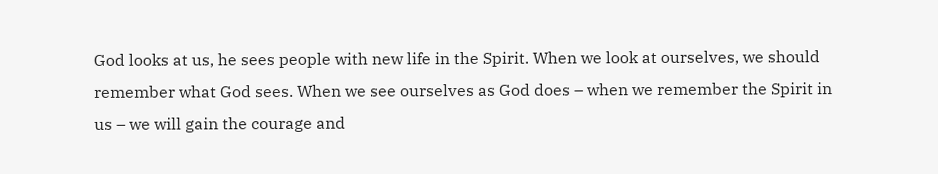God looks at us, he sees people with new life in the Spirit. When we look at ourselves, we should remember what God sees. When we see ourselves as God does – when we remember the Spirit in us – we will gain the courage and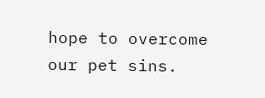hope to overcome our pet sins.